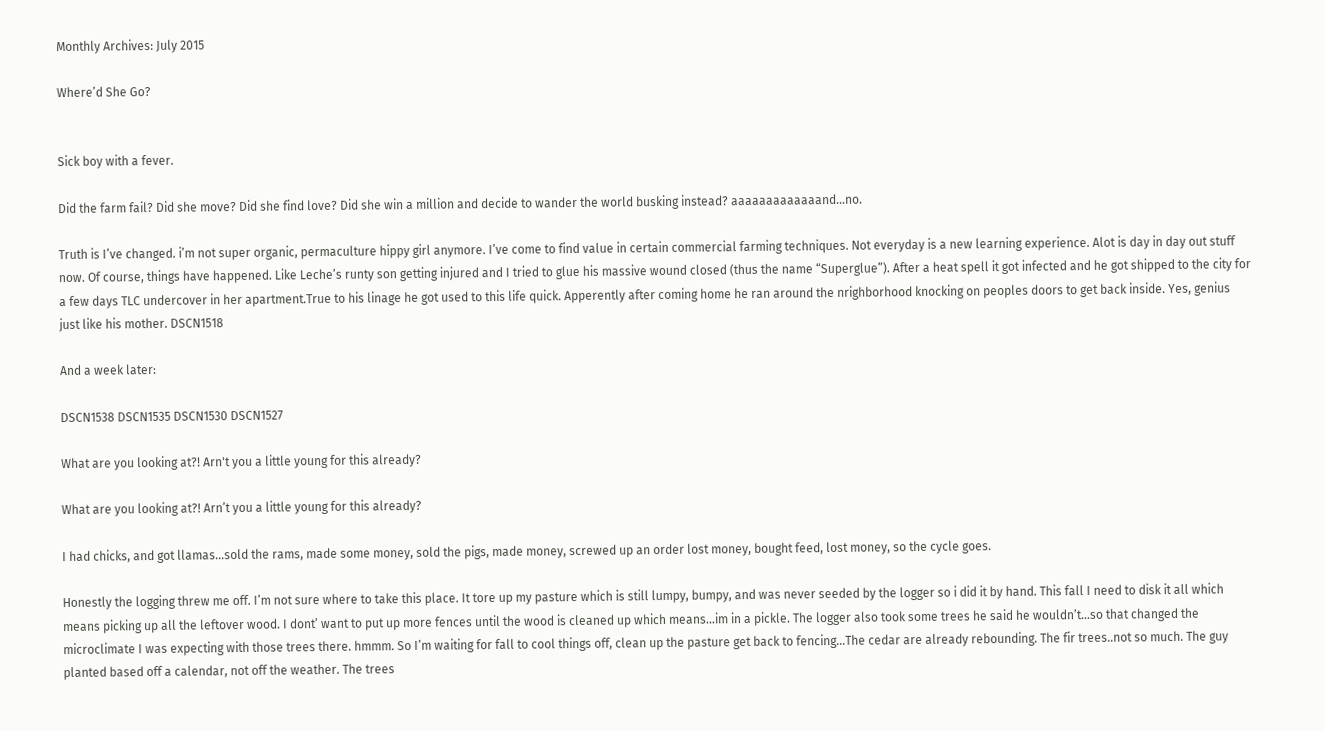Monthly Archives: July 2015

Where’d She Go?


Sick boy with a fever.

Did the farm fail? Did she move? Did she find love? Did she win a million and decide to wander the world busking instead? aaaaaaaaaaaaand…no.

Truth is I’ve changed. i’m not super organic, permaculture hippy girl anymore. I’ve come to find value in certain commercial farming techniques. Not everyday is a new learning experience. Alot is day in day out stuff now. Of course, things have happened. Like Leche’s runty son getting injured and I tried to glue his massive wound closed (thus the name “Superglue”). After a heat spell it got infected and he got shipped to the city for a few days TLC undercover in her apartment.True to his linage he got used to this life quick. Apperently after coming home he ran around the nrighborhood knocking on peoples doors to get back inside. Yes, genius just like his mother. DSCN1518

And a week later:

DSCN1538 DSCN1535 DSCN1530 DSCN1527

What are you looking at?! Arn't you a little young for this already?

What are you looking at?! Arn’t you a little young for this already?

I had chicks, and got llamas…sold the rams, made some money, sold the pigs, made money, screwed up an order lost money, bought feed, lost money, so the cycle goes.

Honestly the logging threw me off. I’m not sure where to take this place. It tore up my pasture which is still lumpy, bumpy, and was never seeded by the logger so i did it by hand. This fall I need to disk it all which means picking up all the leftover wood. I dont’ want to put up more fences until the wood is cleaned up which means…im in a pickle. The logger also took some trees he said he wouldn’t…so that changed the microclimate I was expecting with those trees there. hmmm. So I’m waiting for fall to cool things off, clean up the pasture get back to fencing…The cedar are already rebounding. The fir trees..not so much. The guy planted based off a calendar, not off the weather. The trees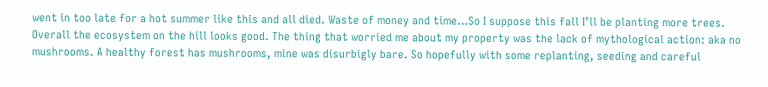went in too late for a hot summer like this and all died. Waste of money and time…So I suppose this fall I’ll be planting more trees. Overall the ecosystem on the hill looks good. The thing that worried me about my property was the lack of mythological action: aka no mushrooms. A healthy forest has mushrooms, mine was disurbigly bare. So hopefully with some replanting, seeding and careful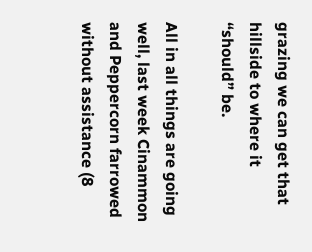grazing we can get that hillside to where it “should” be.

All in all things are going well, last week Cinammon and Peppercorn farrowed without assistance (8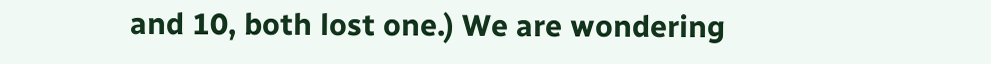and 10, both lost one.) We are wondering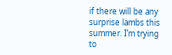if there will be any surprise lambs this summer. I’m trying to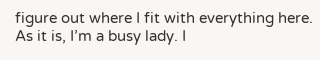figure out where I fit with everything here. As it is, I’m a busy lady. I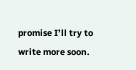promise I’ll try to write more soon.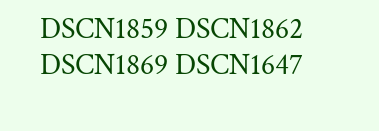DSCN1859 DSCN1862 DSCN1869 DSCN1647